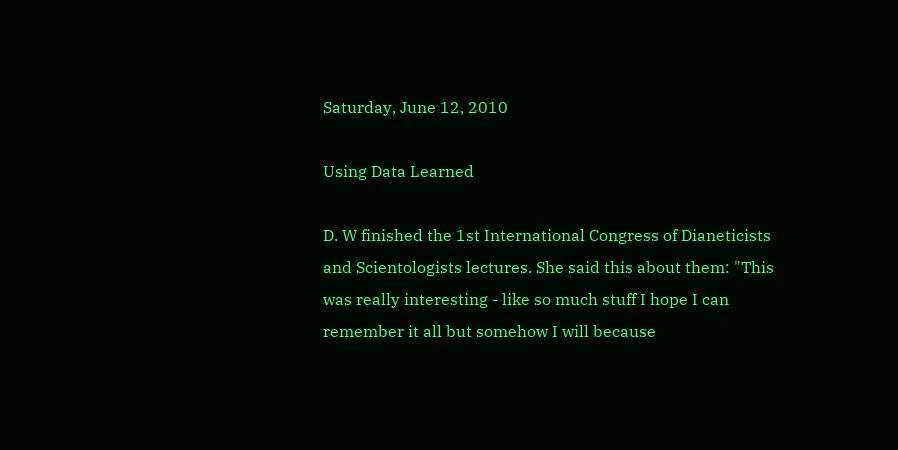Saturday, June 12, 2010

Using Data Learned

D. W finished the 1st International Congress of Dianeticists and Scientologists lectures. She said this about them: "This was really interesting - like so much stuff I hope I can remember it all but somehow I will because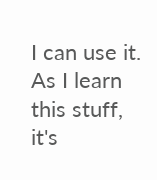I can use it. As I learn this stuff, it's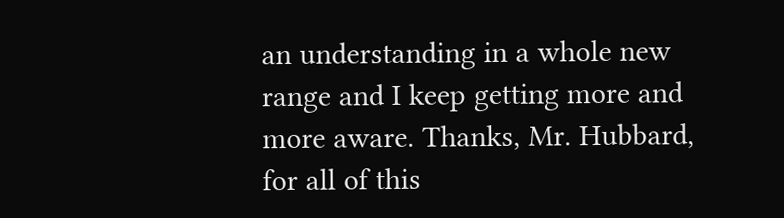an understanding in a whole new range and I keep getting more and more aware. Thanks, Mr. Hubbard, for all of this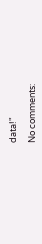data!"

No comments: